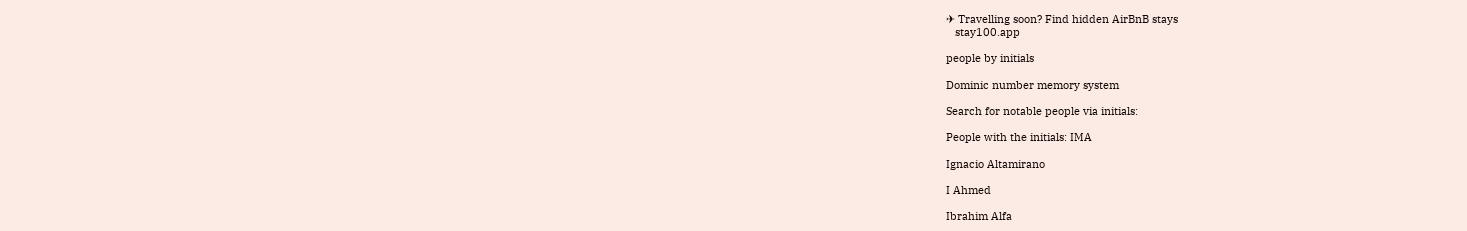✈ Travelling soon? Find hidden AirBnB stays
   stay100.app

people by initials

Dominic number memory system

Search for notable people via initials:

People with the initials: IMA

Ignacio Altamirano

I Ahmed

Ibrahim Alfa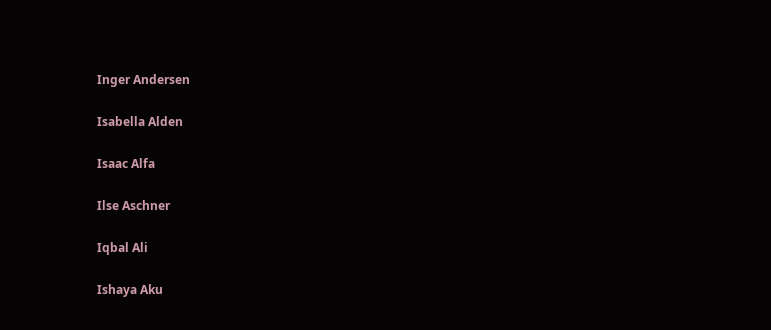Inger Andersen

Isabella Alden

Isaac Alfa

Ilse Aschner

Iqbal Ali

Ishaya Aku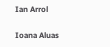Ian Arrol

Ioana Aluas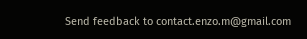Send feedback to contact.enzo.m@gmail.com